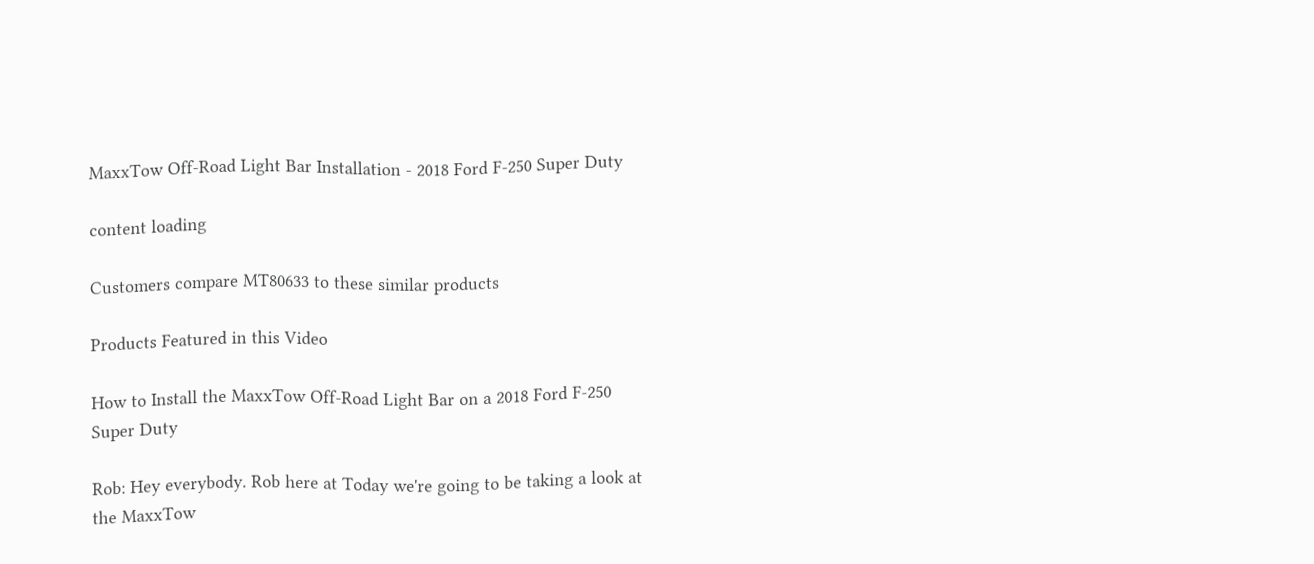MaxxTow Off-Road Light Bar Installation - 2018 Ford F-250 Super Duty

content loading

Customers compare MT80633 to these similar products

Products Featured in this Video

How to Install the MaxxTow Off-Road Light Bar on a 2018 Ford F-250 Super Duty

Rob: Hey everybody. Rob here at Today we're going to be taking a look at the MaxxTow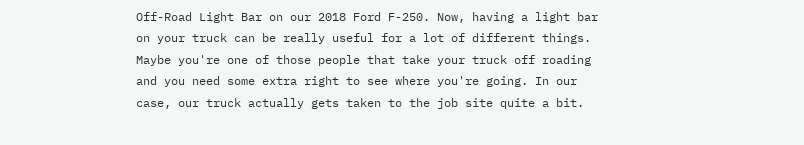Off-Road Light Bar on our 2018 Ford F-250. Now, having a light bar on your truck can be really useful for a lot of different things. Maybe you're one of those people that take your truck off roading and you need some extra right to see where you're going. In our case, our truck actually gets taken to the job site quite a bit.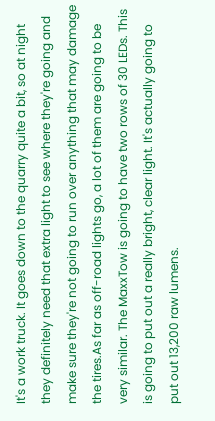It's a work truck. It goes down to the quarry quite a bit, so at night they definitely need that extra light to see where they're going and make sure they're not going to run over anything that may damage the tires.As far as off-road lights go, a lot of them are going to be very similar. The MaxxTow is going to have two rows of 30 LEDs. This is going to put out a really bright, clear light. It's actually going to put out 13,200 raw lumens.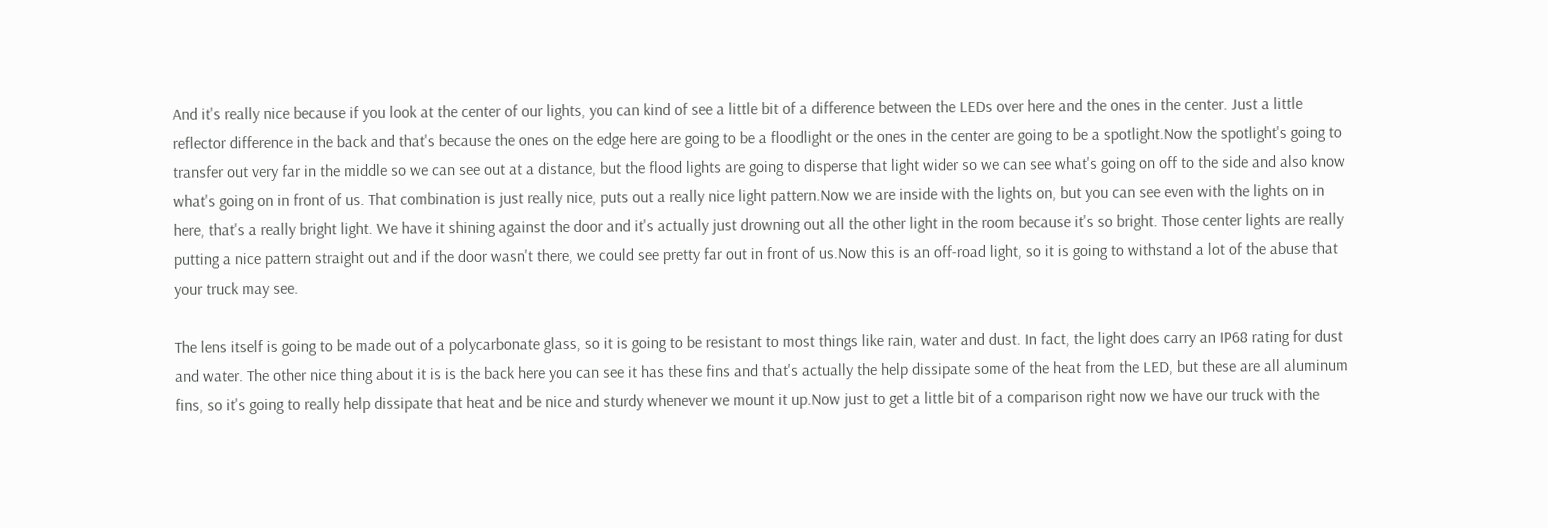And it's really nice because if you look at the center of our lights, you can kind of see a little bit of a difference between the LEDs over here and the ones in the center. Just a little reflector difference in the back and that's because the ones on the edge here are going to be a floodlight or the ones in the center are going to be a spotlight.Now the spotlight's going to transfer out very far in the middle so we can see out at a distance, but the flood lights are going to disperse that light wider so we can see what's going on off to the side and also know what's going on in front of us. That combination is just really nice, puts out a really nice light pattern.Now we are inside with the lights on, but you can see even with the lights on in here, that's a really bright light. We have it shining against the door and it's actually just drowning out all the other light in the room because it's so bright. Those center lights are really putting a nice pattern straight out and if the door wasn't there, we could see pretty far out in front of us.Now this is an off-road light, so it is going to withstand a lot of the abuse that your truck may see.

The lens itself is going to be made out of a polycarbonate glass, so it is going to be resistant to most things like rain, water and dust. In fact, the light does carry an IP68 rating for dust and water. The other nice thing about it is is the back here you can see it has these fins and that's actually the help dissipate some of the heat from the LED, but these are all aluminum fins, so it's going to really help dissipate that heat and be nice and sturdy whenever we mount it up.Now just to get a little bit of a comparison right now we have our truck with the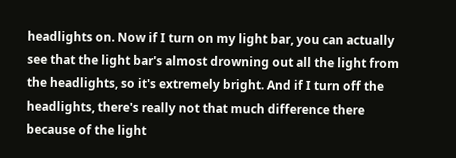headlights on. Now if I turn on my light bar, you can actually see that the light bar's almost drowning out all the light from the headlights, so it's extremely bright. And if I turn off the headlights, there's really not that much difference there because of the light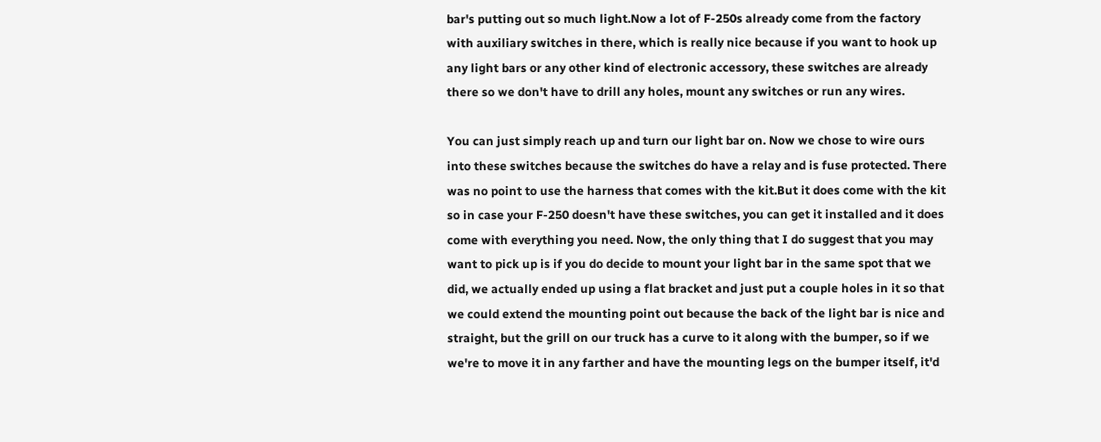bar's putting out so much light.Now a lot of F-250s already come from the factory with auxiliary switches in there, which is really nice because if you want to hook up any light bars or any other kind of electronic accessory, these switches are already there so we don't have to drill any holes, mount any switches or run any wires.

You can just simply reach up and turn our light bar on. Now we chose to wire ours into these switches because the switches do have a relay and is fuse protected. There was no point to use the harness that comes with the kit.But it does come with the kit so in case your F-250 doesn't have these switches, you can get it installed and it does come with everything you need. Now, the only thing that I do suggest that you may want to pick up is if you do decide to mount your light bar in the same spot that we did, we actually ended up using a flat bracket and just put a couple holes in it so that we could extend the mounting point out because the back of the light bar is nice and straight, but the grill on our truck has a curve to it along with the bumper, so if we we're to move it in any farther and have the mounting legs on the bumper itself, it'd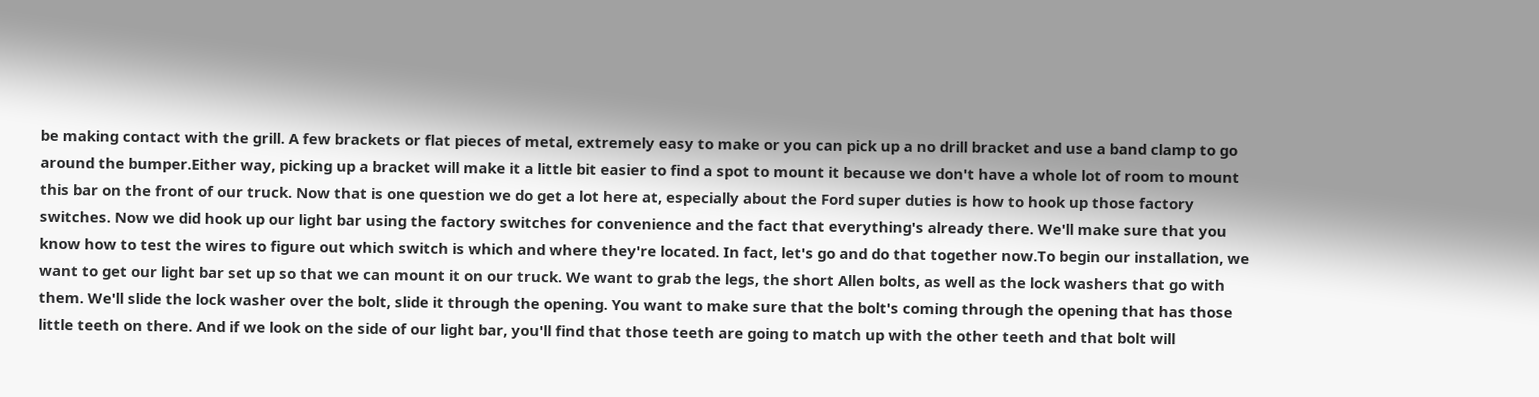be making contact with the grill. A few brackets or flat pieces of metal, extremely easy to make or you can pick up a no drill bracket and use a band clamp to go around the bumper.Either way, picking up a bracket will make it a little bit easier to find a spot to mount it because we don't have a whole lot of room to mount this bar on the front of our truck. Now that is one question we do get a lot here at, especially about the Ford super duties is how to hook up those factory switches. Now we did hook up our light bar using the factory switches for convenience and the fact that everything's already there. We'll make sure that you know how to test the wires to figure out which switch is which and where they're located. In fact, let's go and do that together now.To begin our installation, we want to get our light bar set up so that we can mount it on our truck. We want to grab the legs, the short Allen bolts, as well as the lock washers that go with them. We'll slide the lock washer over the bolt, slide it through the opening. You want to make sure that the bolt's coming through the opening that has those little teeth on there. And if we look on the side of our light bar, you'll find that those teeth are going to match up with the other teeth and that bolt will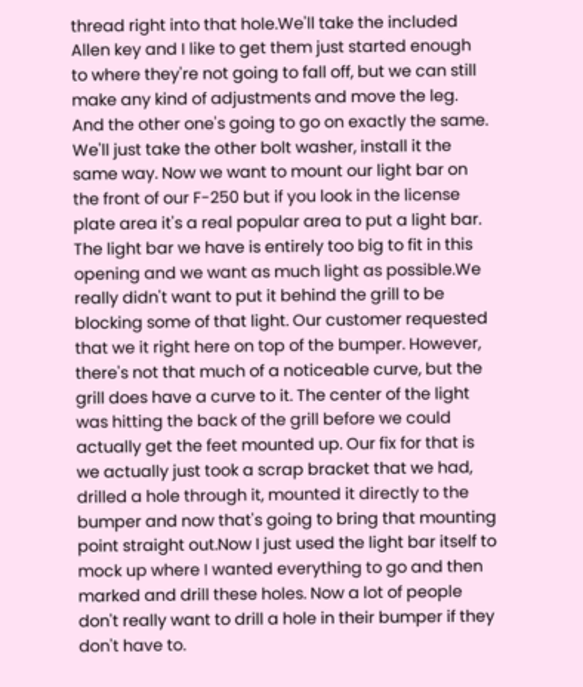thread right into that hole.We'll take the included Allen key and I like to get them just started enough to where they're not going to fall off, but we can still make any kind of adjustments and move the leg. And the other one's going to go on exactly the same. We'll just take the other bolt washer, install it the same way. Now we want to mount our light bar on the front of our F-250 but if you look in the license plate area it's a real popular area to put a light bar. The light bar we have is entirely too big to fit in this opening and we want as much light as possible.We really didn't want to put it behind the grill to be blocking some of that light. Our customer requested that we it right here on top of the bumper. However, there's not that much of a noticeable curve, but the grill does have a curve to it. The center of the light was hitting the back of the grill before we could actually get the feet mounted up. Our fix for that is we actually just took a scrap bracket that we had, drilled a hole through it, mounted it directly to the bumper and now that's going to bring that mounting point straight out.Now I just used the light bar itself to mock up where I wanted everything to go and then marked and drill these holes. Now a lot of people don't really want to drill a hole in their bumper if they don't have to.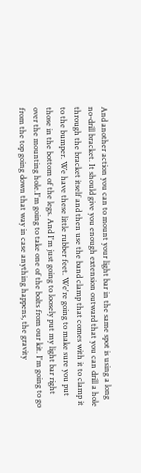And another action you can to mount your light bar in the same spot is using a long no-drill bracket. It should give you enough extension outward that you can drill a hole through the bracket itself and then use the band clamp that comes with it to clamp it to the bumper. We have these little rubber feet. We're going to make sure you put those in the bottom of the legs. And I'm just going to loosely put my light bar right over the mounting hole.I'm going to take one of the bolts from our kit. I'm going to go from the top going down that way in case anything happens, the gravity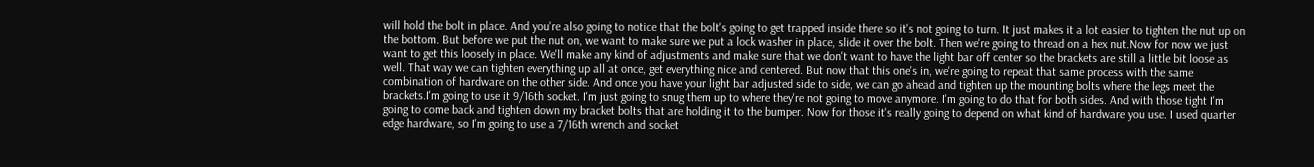will hold the bolt in place. And you're also going to notice that the bolt's going to get trapped inside there so it's not going to turn. It just makes it a lot easier to tighten the nut up on the bottom. But before we put the nut on, we want to make sure we put a lock washer in place, slide it over the bolt. Then we're going to thread on a hex nut.Now for now we just want to get this loosely in place. We'll make any kind of adjustments and make sure that we don't want to have the light bar off center so the brackets are still a little bit loose as well. That way we can tighten everything up all at once, get everything nice and centered. But now that this one's in, we're going to repeat that same process with the same combination of hardware on the other side. And once you have your light bar adjusted side to side, we can go ahead and tighten up the mounting bolts where the legs meet the brackets.I'm going to use it 9/16th socket. I'm just going to snug them up to where they're not going to move anymore. I'm going to do that for both sides. And with those tight I'm going to come back and tighten down my bracket bolts that are holding it to the bumper. Now for those it's really going to depend on what kind of hardware you use. I used quarter edge hardware, so I'm going to use a 7/16th wrench and socket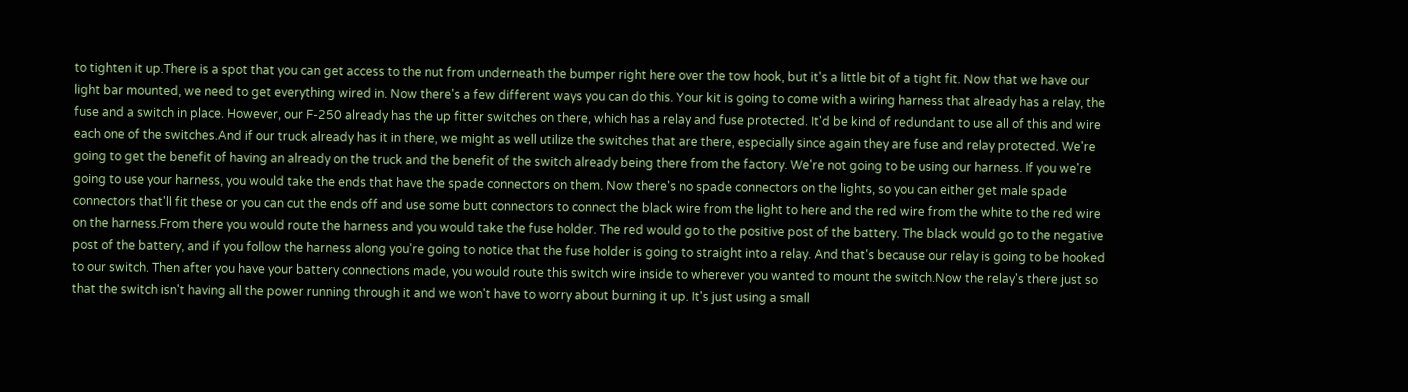to tighten it up.There is a spot that you can get access to the nut from underneath the bumper right here over the tow hook, but it's a little bit of a tight fit. Now that we have our light bar mounted, we need to get everything wired in. Now there's a few different ways you can do this. Your kit is going to come with a wiring harness that already has a relay, the fuse and a switch in place. However, our F-250 already has the up fitter switches on there, which has a relay and fuse protected. It'd be kind of redundant to use all of this and wire each one of the switches.And if our truck already has it in there, we might as well utilize the switches that are there, especially since again they are fuse and relay protected. We're going to get the benefit of having an already on the truck and the benefit of the switch already being there from the factory. We're not going to be using our harness. If you we're going to use your harness, you would take the ends that have the spade connectors on them. Now there's no spade connectors on the lights, so you can either get male spade connectors that'll fit these or you can cut the ends off and use some butt connectors to connect the black wire from the light to here and the red wire from the white to the red wire on the harness.From there you would route the harness and you would take the fuse holder. The red would go to the positive post of the battery. The black would go to the negative post of the battery, and if you follow the harness along you're going to notice that the fuse holder is going to straight into a relay. And that's because our relay is going to be hooked to our switch. Then after you have your battery connections made, you would route this switch wire inside to wherever you wanted to mount the switch.Now the relay's there just so that the switch isn't having all the power running through it and we won't have to worry about burning it up. It's just using a small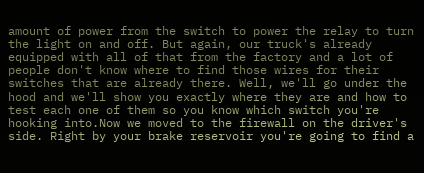amount of power from the switch to power the relay to turn the light on and off. But again, our truck's already equipped with all of that from the factory and a lot of people don't know where to find those wires for their switches that are already there. Well, we'll go under the hood and we'll show you exactly where they are and how to test each one of them so you know which switch you're hooking into.Now we moved to the firewall on the driver's side. Right by your brake reservoir you're going to find a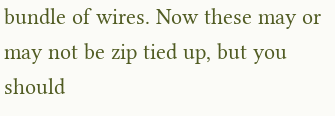bundle of wires. Now these may or may not be zip tied up, but you should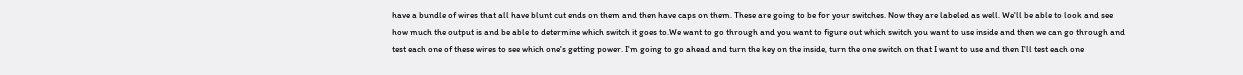have a bundle of wires that all have blunt cut ends on them and then have caps on them. These are going to be for your switches. Now they are labeled as well. We'll be able to look and see how much the output is and be able to determine which switch it goes to.We want to go through and you want to figure out which switch you want to use inside and then we can go through and test each one of these wires to see which one's getting power. I'm going to go ahead and turn the key on the inside, turn the one switch on that I want to use and then I'll test each one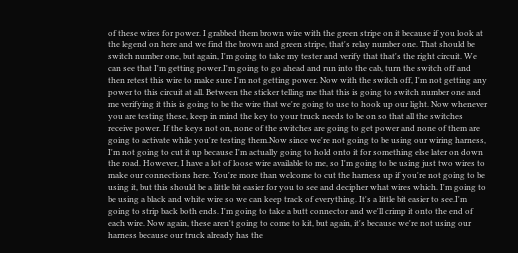of these wires for power. I grabbed them brown wire with the green stripe on it because if you look at the legend on here and we find the brown and green stripe, that's relay number one. That should be switch number one, but again, I'm going to take my tester and verify that that's the right circuit. We can see that I'm getting power.I'm going to go ahead and run into the cab, turn the switch off and then retest this wire to make sure I'm not getting power. Now with the switch off, I'm not getting any power to this circuit at all. Between the sticker telling me that this is going to switch number one and me verifying it this is going to be the wire that we're going to use to hook up our light. Now whenever you are testing these, keep in mind the key to your truck needs to be on so that all the switches receive power. If the keys not on, none of the switches are going to get power and none of them are going to activate while you're testing them.Now since we're not going to be using our wiring harness, I'm not going to cut it up because I'm actually going to hold onto it for something else later on down the road. However, I have a lot of loose wire available to me, so I'm going to be using just two wires to make our connections here. You're more than welcome to cut the harness up if you're not going to be using it, but this should be a little bit easier for you to see and decipher what wires which. I'm going to be using a black and white wire so we can keep track of everything. It's a little bit easier to see.I'm going to strip back both ends. I'm going to take a butt connector and we'll crimp it onto the end of each wire. Now again, these aren't going to come to kit, but again, it's because we're not using our harness because our truck already has the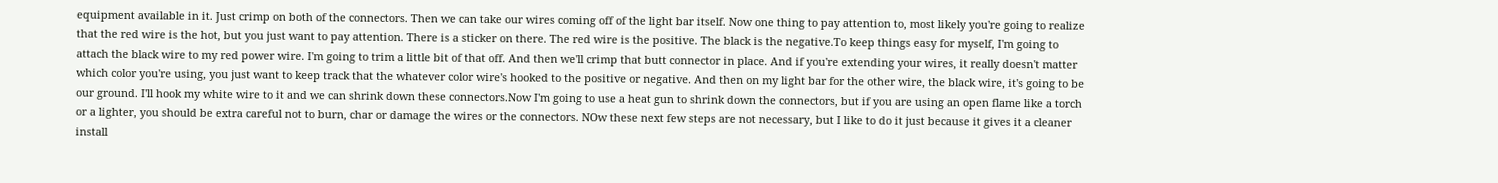equipment available in it. Just crimp on both of the connectors. Then we can take our wires coming off of the light bar itself. Now one thing to pay attention to, most likely you're going to realize that the red wire is the hot, but you just want to pay attention. There is a sticker on there. The red wire is the positive. The black is the negative.To keep things easy for myself, I'm going to attach the black wire to my red power wire. I'm going to trim a little bit of that off. And then we'll crimp that butt connector in place. And if you're extending your wires, it really doesn't matter which color you're using, you just want to keep track that the whatever color wire's hooked to the positive or negative. And then on my light bar for the other wire, the black wire, it's going to be our ground. I'll hook my white wire to it and we can shrink down these connectors.Now I'm going to use a heat gun to shrink down the connectors, but if you are using an open flame like a torch or a lighter, you should be extra careful not to burn, char or damage the wires or the connectors. NOw these next few steps are not necessary, but I like to do it just because it gives it a cleaner install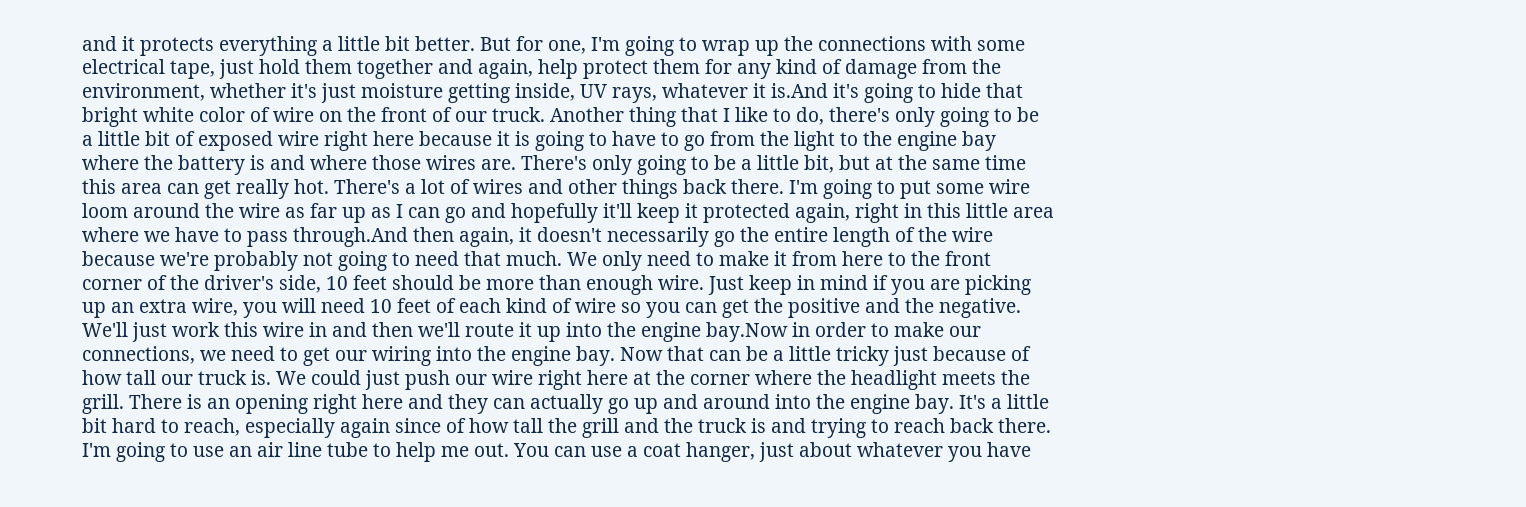and it protects everything a little bit better. But for one, I'm going to wrap up the connections with some electrical tape, just hold them together and again, help protect them for any kind of damage from the environment, whether it's just moisture getting inside, UV rays, whatever it is.And it's going to hide that bright white color of wire on the front of our truck. Another thing that I like to do, there's only going to be a little bit of exposed wire right here because it is going to have to go from the light to the engine bay where the battery is and where those wires are. There's only going to be a little bit, but at the same time this area can get really hot. There's a lot of wires and other things back there. I'm going to put some wire loom around the wire as far up as I can go and hopefully it'll keep it protected again, right in this little area where we have to pass through.And then again, it doesn't necessarily go the entire length of the wire because we're probably not going to need that much. We only need to make it from here to the front corner of the driver's side, 10 feet should be more than enough wire. Just keep in mind if you are picking up an extra wire, you will need 10 feet of each kind of wire so you can get the positive and the negative. We'll just work this wire in and then we'll route it up into the engine bay.Now in order to make our connections, we need to get our wiring into the engine bay. Now that can be a little tricky just because of how tall our truck is. We could just push our wire right here at the corner where the headlight meets the grill. There is an opening right here and they can actually go up and around into the engine bay. It's a little bit hard to reach, especially again since of how tall the grill and the truck is and trying to reach back there. I'm going to use an air line tube to help me out. You can use a coat hanger, just about whatever you have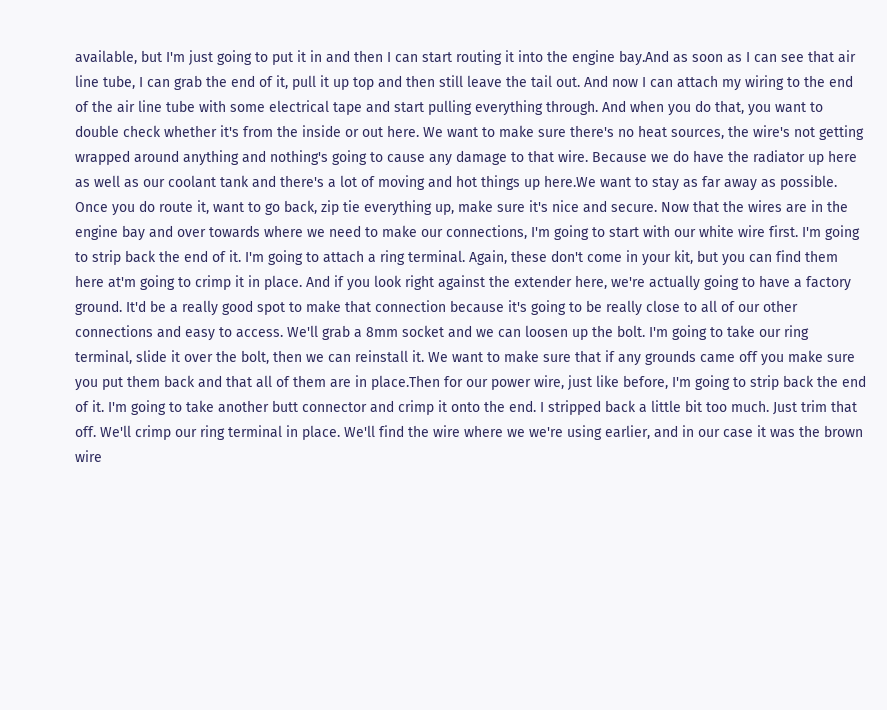available, but I'm just going to put it in and then I can start routing it into the engine bay.And as soon as I can see that air line tube, I can grab the end of it, pull it up top and then still leave the tail out. And now I can attach my wiring to the end of the air line tube with some electrical tape and start pulling everything through. And when you do that, you want to double check whether it's from the inside or out here. We want to make sure there's no heat sources, the wire's not getting wrapped around anything and nothing's going to cause any damage to that wire. Because we do have the radiator up here as well as our coolant tank and there's a lot of moving and hot things up here.We want to stay as far away as possible. Once you do route it, want to go back, zip tie everything up, make sure it's nice and secure. Now that the wires are in the engine bay and over towards where we need to make our connections, I'm going to start with our white wire first. I'm going to strip back the end of it. I'm going to attach a ring terminal. Again, these don't come in your kit, but you can find them here at'm going to crimp it in place. And if you look right against the extender here, we're actually going to have a factory ground. It'd be a really good spot to make that connection because it's going to be really close to all of our other connections and easy to access. We'll grab a 8mm socket and we can loosen up the bolt. I'm going to take our ring terminal, slide it over the bolt, then we can reinstall it. We want to make sure that if any grounds came off you make sure you put them back and that all of them are in place.Then for our power wire, just like before, I'm going to strip back the end of it. I'm going to take another butt connector and crimp it onto the end. I stripped back a little bit too much. Just trim that off. We'll crimp our ring terminal in place. We'll find the wire where we we're using earlier, and in our case it was the brown wire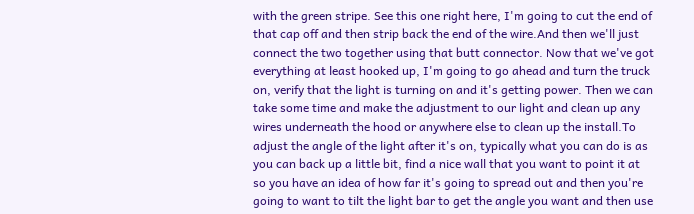with the green stripe. See this one right here, I'm going to cut the end of that cap off and then strip back the end of the wire.And then we'll just connect the two together using that butt connector. Now that we've got everything at least hooked up, I'm going to go ahead and turn the truck on, verify that the light is turning on and it's getting power. Then we can take some time and make the adjustment to our light and clean up any wires underneath the hood or anywhere else to clean up the install.To adjust the angle of the light after it's on, typically what you can do is as you can back up a little bit, find a nice wall that you want to point it at so you have an idea of how far it's going to spread out and then you're going to want to tilt the light bar to get the angle you want and then use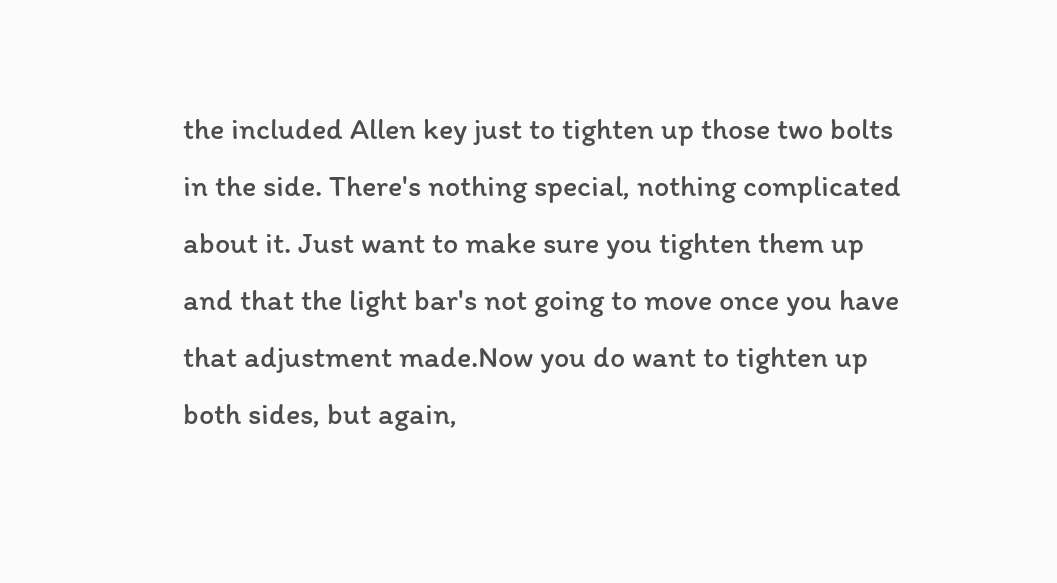the included Allen key just to tighten up those two bolts in the side. There's nothing special, nothing complicated about it. Just want to make sure you tighten them up and that the light bar's not going to move once you have that adjustment made.Now you do want to tighten up both sides, but again,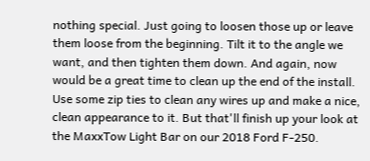nothing special. Just going to loosen those up or leave them loose from the beginning. Tilt it to the angle we want, and then tighten them down. And again, now would be a great time to clean up the end of the install. Use some zip ties to clean any wires up and make a nice, clean appearance to it. But that'll finish up your look at the MaxxTow Light Bar on our 2018 Ford F-250.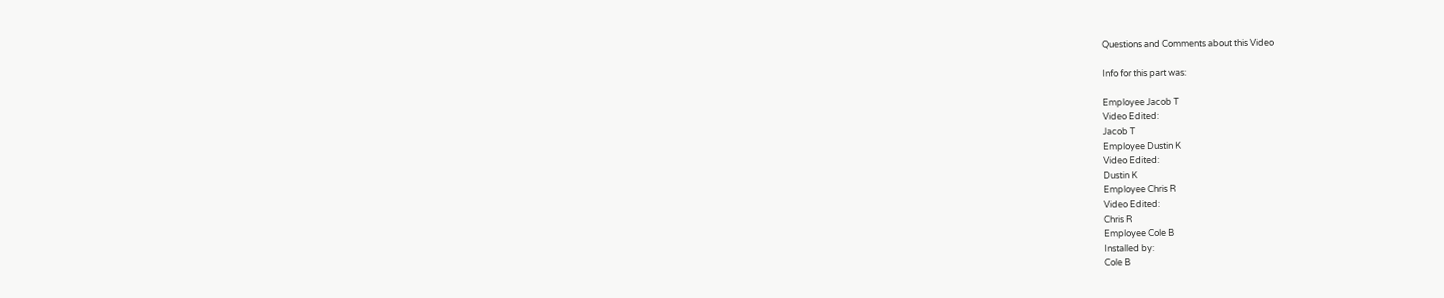Questions and Comments about this Video

Info for this part was:

Employee Jacob T
Video Edited:
Jacob T
Employee Dustin K
Video Edited:
Dustin K
Employee Chris R
Video Edited:
Chris R
Employee Cole B
Installed by:
Cole B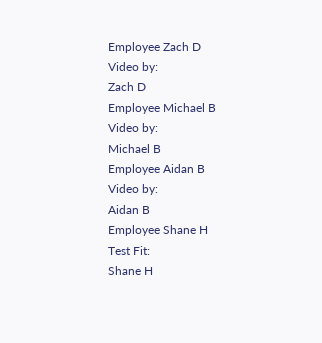Employee Zach D
Video by:
Zach D
Employee Michael B
Video by:
Michael B
Employee Aidan B
Video by:
Aidan B
Employee Shane H
Test Fit:
Shane H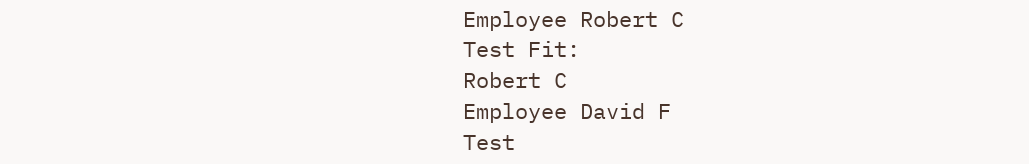Employee Robert C
Test Fit:
Robert C
Employee David F
Test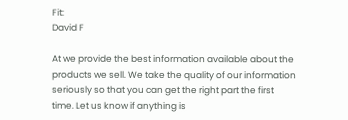Fit:
David F

At we provide the best information available about the products we sell. We take the quality of our information seriously so that you can get the right part the first time. Let us know if anything is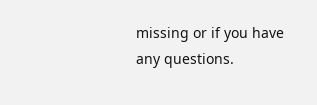missing or if you have any questions.